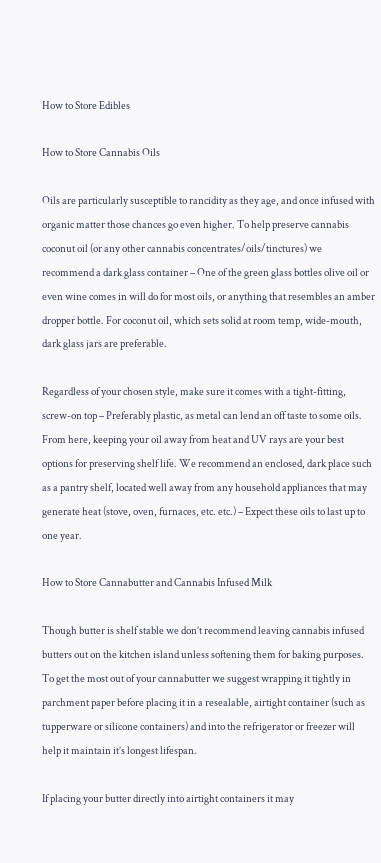How to Store Edibles

How to Store Cannabis Oils

Oils are particularly susceptible to rancidity as they age, and once infused with organic matter those chances go even higher. To help preserve cannabis coconut oil (or any other cannabis concentrates/oils/tinctures) we recommend a dark glass container – One of the green glass bottles olive oil or even wine comes in will do for most oils, or anything that resembles an amber dropper bottle. For coconut oil, which sets solid at room temp, wide-mouth, dark glass jars are preferable.

Regardless of your chosen style, make sure it comes with a tight-fitting, screw-on top – Preferably plastic, as metal can lend an off taste to some oils. From here, keeping your oil away from heat and UV rays are your best options for preserving shelf life. We recommend an enclosed, dark place such as a pantry shelf, located well away from any household appliances that may generate heat (stove, oven, furnaces, etc. etc.) – Expect these oils to last up to one year.

How to Store Cannabutter and Cannabis Infused Milk

Though butter is shelf stable we don’t recommend leaving cannabis infused butters out on the kitchen island unless softening them for baking purposes. To get the most out of your cannabutter we suggest wrapping it tightly in parchment paper before placing it in a resealable, airtight container (such as tupperware or silicone containers) and into the refrigerator or freezer will help it maintain it’s longest lifespan.

If placing your butter directly into airtight containers it may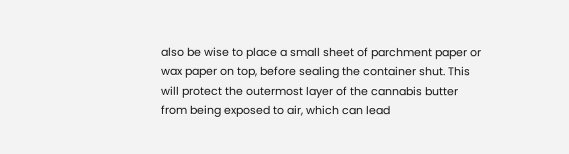also be wise to place a small sheet of parchment paper or wax paper on top, before sealing the container shut. This will protect the outermost layer of the cannabis butter from being exposed to air, which can lead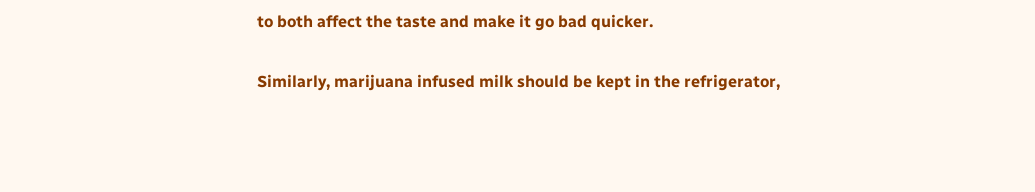to both affect the taste and make it go bad quicker.

Similarly, marijuana infused milk should be kept in the refrigerator,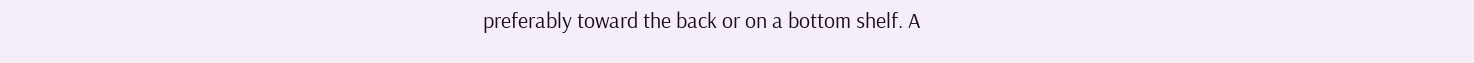preferably toward the back or on a bottom shelf. A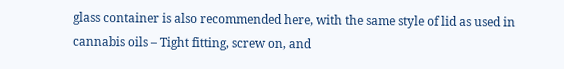glass container is also recommended here, with the same style of lid as used in cannabis oils – Tight fitting, screw on, and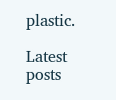plastic.

Latest posts